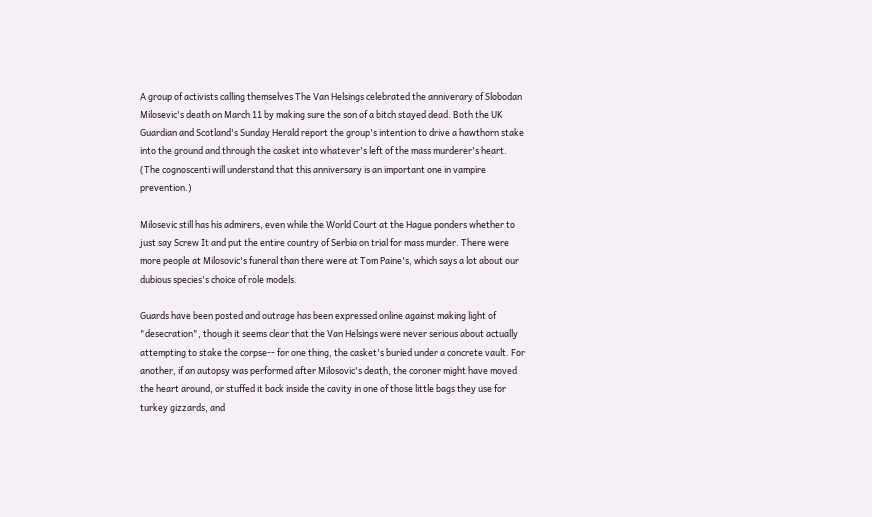A group of activists calling themselves The Van Helsings celebrated the anniverary of Slobodan Milosevic's death on March 11 by making sure the son of a bitch stayed dead. Both the UK Guardian and Scotland's Sunday Herald report the group's intention to drive a hawthorn stake into the ground and through the casket into whatever's left of the mass murderer's heart. (The cognoscenti will understand that this anniversary is an important one in vampire prevention.)

Milosevic still has his admirers, even while the World Court at the Hague ponders whether to just say Screw It and put the entire country of Serbia on trial for mass murder. There were more people at Milosovic's funeral than there were at Tom Paine's, which says a lot about our dubious species's choice of role models.

Guards have been posted and outrage has been expressed online against making light of "desecration", though it seems clear that the Van Helsings were never serious about actually attempting to stake the corpse-- for one thing, the casket's buried under a concrete vault. For another, if an autopsy was performed after Milosovic's death, the coroner might have moved the heart around, or stuffed it back inside the cavity in one of those little bags they use for turkey gizzards, and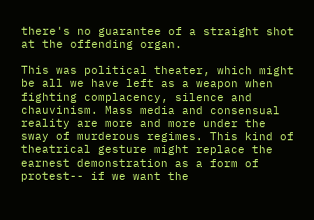there's no guarantee of a straight shot at the offending organ.

This was political theater, which might be all we have left as a weapon when fighting complacency, silence and chauvinism. Mass media and consensual reality are more and more under the sway of murderous regimes. This kind of theatrical gesture might replace the earnest demonstration as a form of protest-- if we want the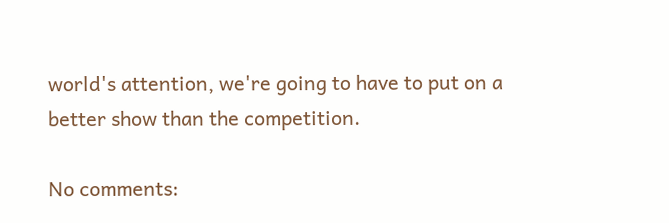world's attention, we're going to have to put on a better show than the competition.

No comments: